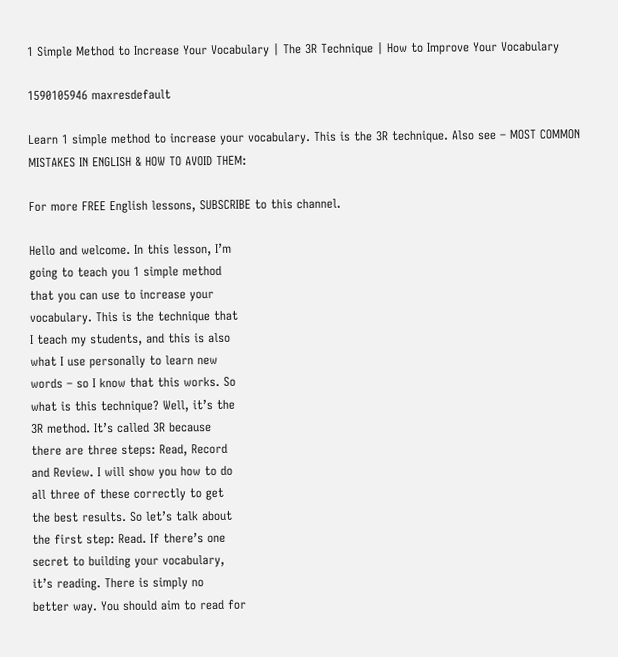1 Simple Method to Increase Your Vocabulary | The 3R Technique | How to Improve Your Vocabulary

1590105946 maxresdefault

Learn 1 simple method to increase your vocabulary. This is the 3R technique. Also see – MOST COMMON MISTAKES IN ENGLISH & HOW TO AVOID THEM:

For more FREE English lessons, SUBSCRIBE to this channel.

Hello and welcome. In this lesson, I’m
going to teach you 1 simple method
that you can use to increase your
vocabulary. This is the technique that
I teach my students, and this is also
what I use personally to learn new
words – so I know that this works. So
what is this technique? Well, it’s the
3R method. It’s called 3R because
there are three steps: Read, Record
and Review. I will show you how to do
all three of these correctly to get
the best results. So let’s talk about
the first step: Read. If there’s one
secret to building your vocabulary,
it’s reading. There is simply no
better way. You should aim to read for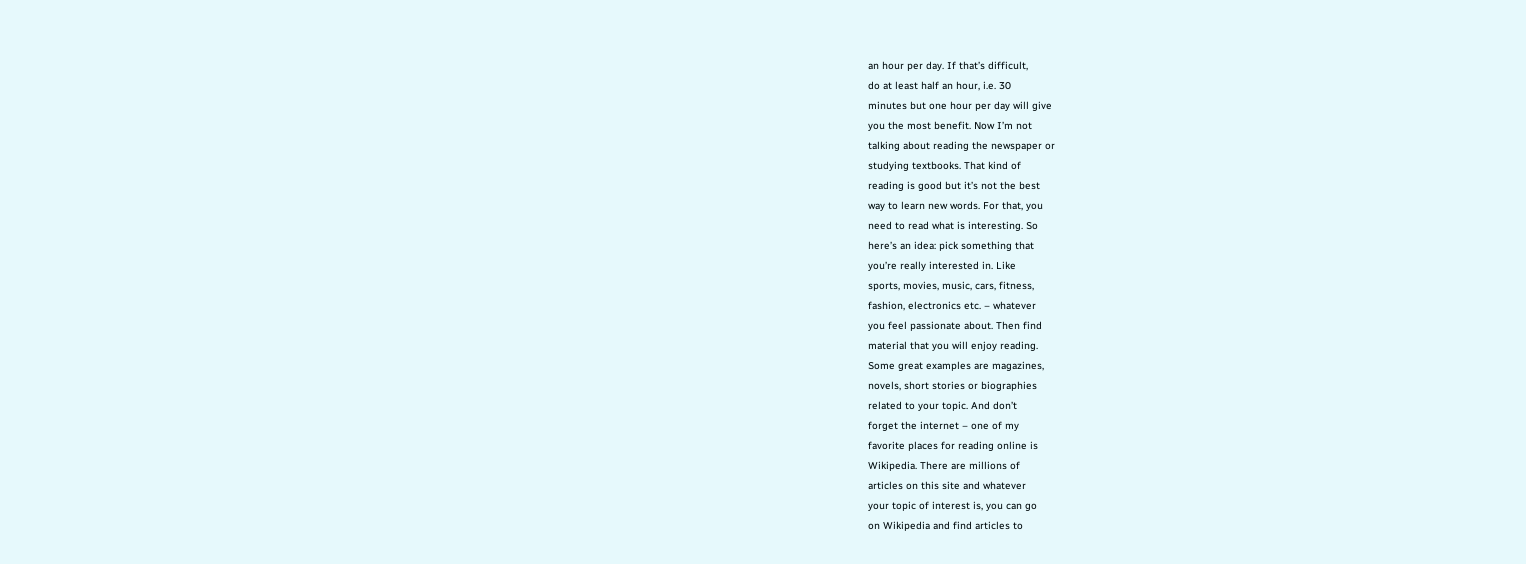an hour per day. If that’s difficult,
do at least half an hour, i.e. 30
minutes but one hour per day will give
you the most benefit. Now I’m not
talking about reading the newspaper or
studying textbooks. That kind of
reading is good but it’s not the best
way to learn new words. For that, you
need to read what is interesting. So
here’s an idea: pick something that
you’re really interested in. Like
sports, movies, music, cars, fitness,
fashion, electronics etc. – whatever
you feel passionate about. Then find
material that you will enjoy reading.
Some great examples are magazines,
novels, short stories or biographies
related to your topic. And don’t
forget the internet – one of my
favorite places for reading online is
Wikipedia. There are millions of
articles on this site and whatever
your topic of interest is, you can go
on Wikipedia and find articles to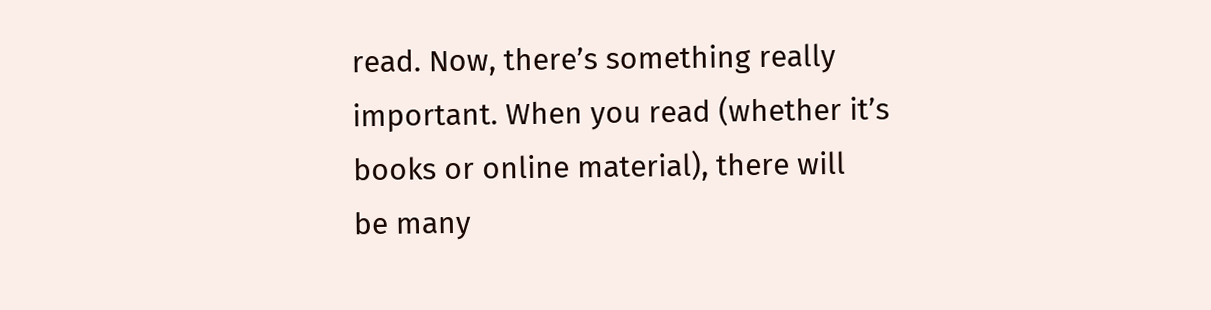read. Now, there’s something really
important. When you read (whether it’s
books or online material), there will
be many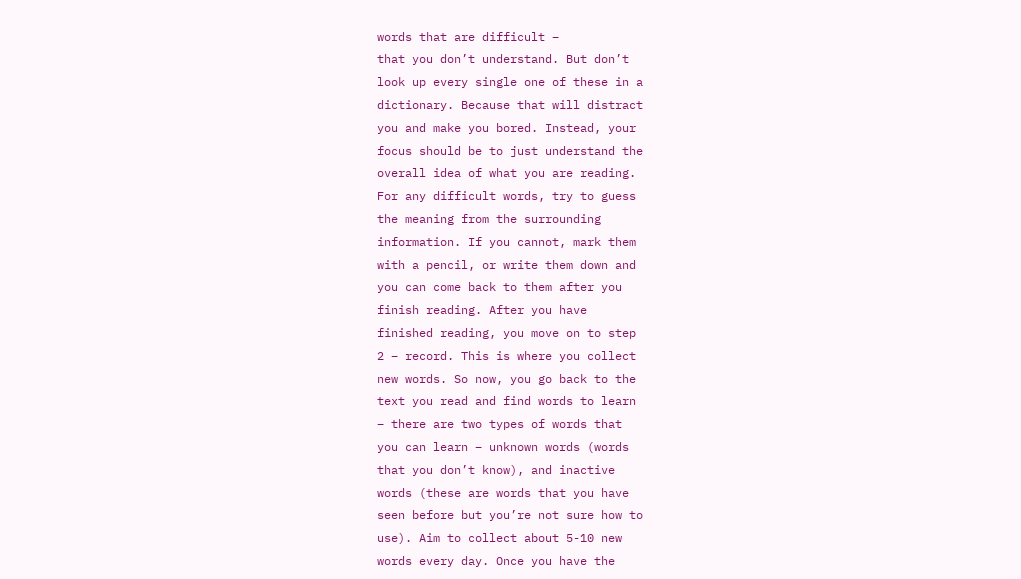words that are difficult –
that you don’t understand. But don’t
look up every single one of these in a
dictionary. Because that will distract
you and make you bored. Instead, your
focus should be to just understand the
overall idea of what you are reading.
For any difficult words, try to guess
the meaning from the surrounding
information. If you cannot, mark them
with a pencil, or write them down and
you can come back to them after you
finish reading. After you have
finished reading, you move on to step
2 – record. This is where you collect
new words. So now, you go back to the
text you read and find words to learn
– there are two types of words that
you can learn – unknown words (words
that you don’t know), and inactive
words (these are words that you have
seen before but you’re not sure how to
use). Aim to collect about 5-10 new
words every day. Once you have the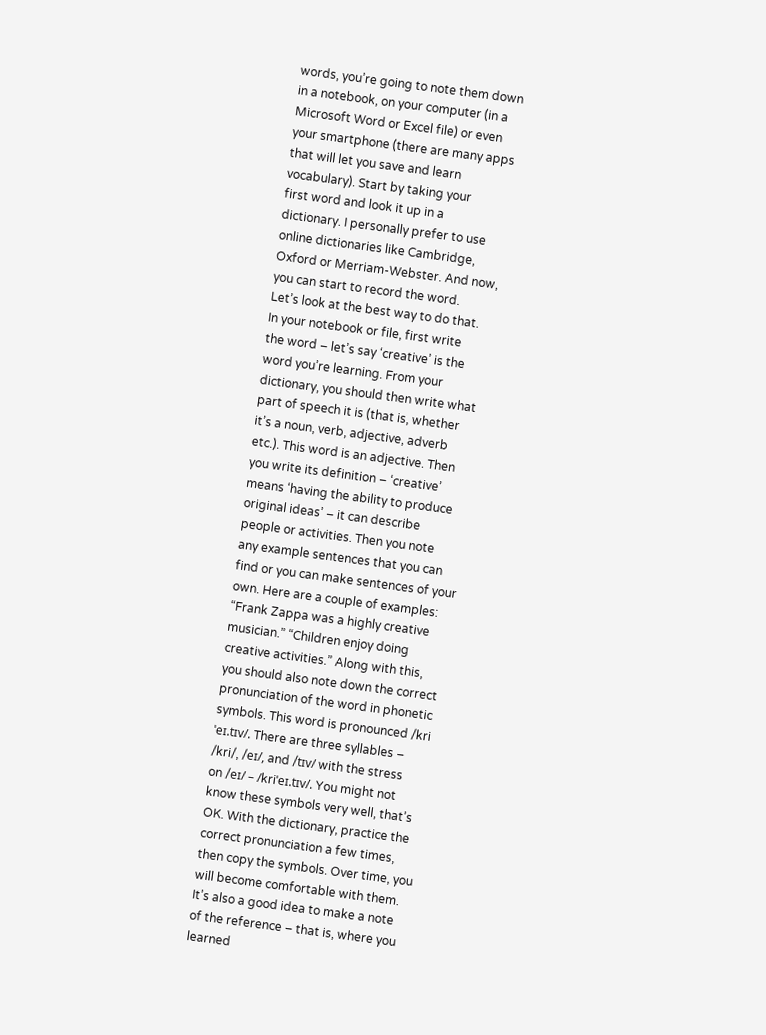words, you’re going to note them down
in a notebook, on your computer (in a
Microsoft Word or Excel file) or even
your smartphone (there are many apps
that will let you save and learn
vocabulary). Start by taking your
first word and look it up in a
dictionary. I personally prefer to use
online dictionaries like Cambridge,
Oxford or Merriam-Webster. And now,
you can start to record the word.
Let’s look at the best way to do that.
In your notebook or file, first write
the word – let’s say ‘creative’ is the
word you’re learning. From your
dictionary, you should then write what
part of speech it is (that is, whether
it’s a noun, verb, adjective, adverb
etc.). This word is an adjective. Then
you write its definition – ‘creative’
means ‘having the ability to produce
original ideas’ – it can describe
people or activities. Then you note
any example sentences that you can
find or you can make sentences of your
own. Here are a couple of examples:
“Frank Zappa was a highly creative
musician.” “Children enjoy doing
creative activities.” Along with this,
you should also note down the correct
pronunciation of the word in phonetic
symbols. This word is pronounced /kri
ˈeɪ.tɪv/. There are three syllables –
/kri/, /eɪ/, and /tɪv/ with the stress
on /eɪ/ – /kriˈeɪ.tɪv/. You might not
know these symbols very well, that’s
OK. With the dictionary, practice the
correct pronunciation a few times,
then copy the symbols. Over time, you
will become comfortable with them.
It’s also a good idea to make a note
of the reference – that is, where you
learned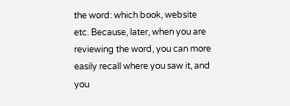the word: which book, website
etc. Because, later, when you are
reviewing the word, you can more
easily recall where you saw it, and
you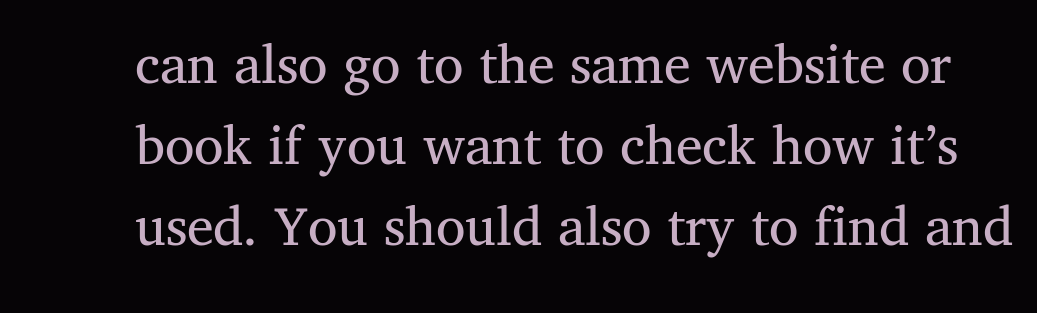can also go to the same website or
book if you want to check how it’s
used. You should also try to find and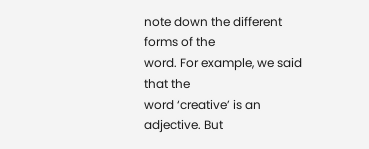note down the different forms of the
word. For example, we said that the
word ‘creative’ is an adjective. But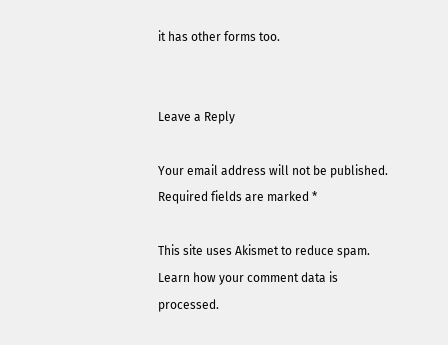it has other forms too.


Leave a Reply

Your email address will not be published. Required fields are marked *

This site uses Akismet to reduce spam. Learn how your comment data is processed.